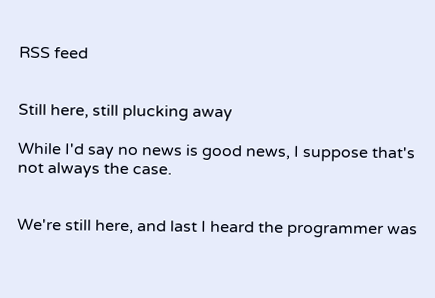RSS feed


Still here, still plucking away

While I'd say no news is good news, I suppose that's not always the case.


We're still here, and last I heard the programmer was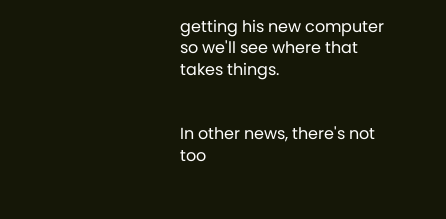getting his new computer so we'll see where that takes things.


In other news, there's not too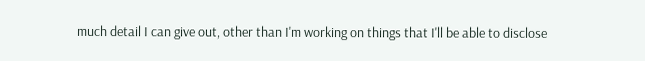much detail I can give out, other than I'm working on things that I'll be able to disclose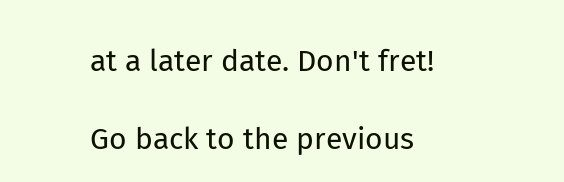at a later date. Don't fret!

Go back to the previous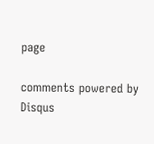page

comments powered by Disqus